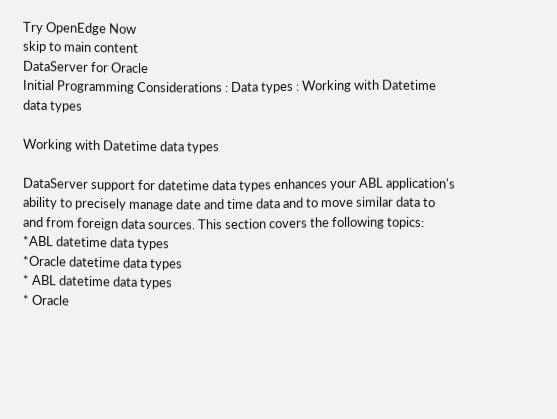Try OpenEdge Now
skip to main content
DataServer for Oracle
Initial Programming Considerations : Data types : Working with Datetime data types

Working with Datetime data types

DataServer support for datetime data types enhances your ABL application's ability to precisely manage date and time data and to move similar data to and from foreign data sources. This section covers the following topics:
*ABL datetime data types
*Oracle datetime data types
* ABL datetime data types
* Oracle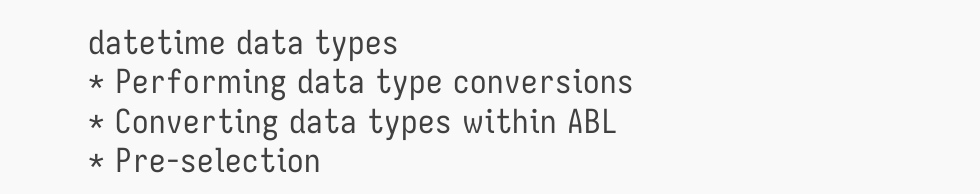datetime data types
* Performing data type conversions
* Converting data types within ABL
* Pre-selection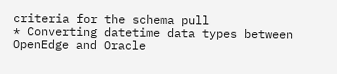criteria for the schema pull
* Converting datetime data types between OpenEdge and Oracle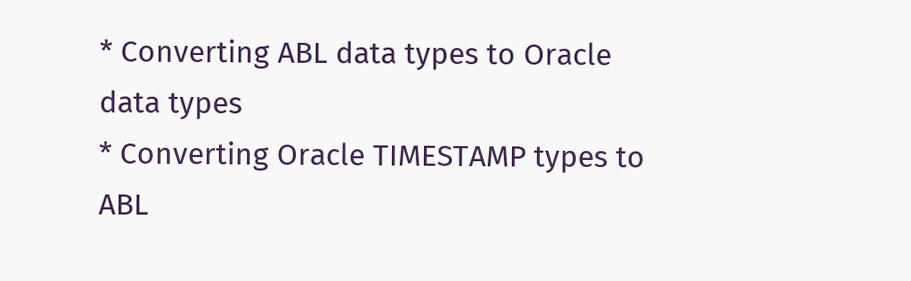* Converting ABL data types to Oracle data types
* Converting Oracle TIMESTAMP types to ABL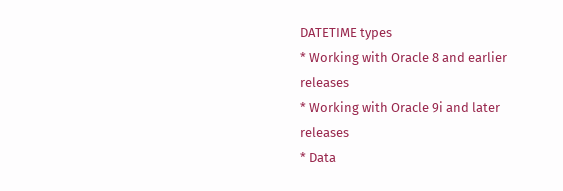DATETIME types
* Working with Oracle 8 and earlier releases
* Working with Oracle 9i and later releases
* Data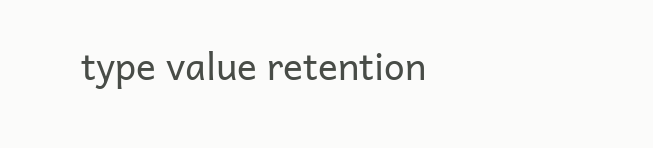type value retention